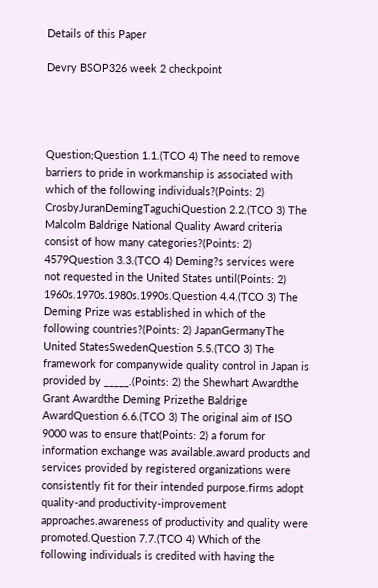Details of this Paper

Devry BSOP326 week 2 checkpoint




Question;Question 1.1.(TCO 4) The need to remove barriers to pride in workmanship is associated with which of the following individuals?(Points: 2) CrosbyJuranDemingTaguchiQuestion 2.2.(TCO 3) The Malcolm Baldrige National Quality Award criteria consist of how many categories?(Points: 2) 4579Question 3.3.(TCO 4) Deming?s services were not requested in the United States until(Points: 2) 1960s.1970s.1980s.1990s.Question 4.4.(TCO 3) The Deming Prize was established in which of the following countries?(Points: 2) JapanGermanyThe United StatesSwedenQuestion 5.5.(TCO 3) The framework for companywide quality control in Japan is provided by _____.(Points: 2) the Shewhart Awardthe Grant Awardthe Deming Prizethe Baldrige AwardQuestion 6.6.(TCO 3) The original aim of ISO 9000 was to ensure that(Points: 2) a forum for information exchange was available.award products and services provided by registered organizations were consistently fit for their intended purpose.firms adopt quality-and productivity-improvement approaches.awareness of productivity and quality were promoted.Question 7.7.(TCO 4) Which of the following individuals is credited with having the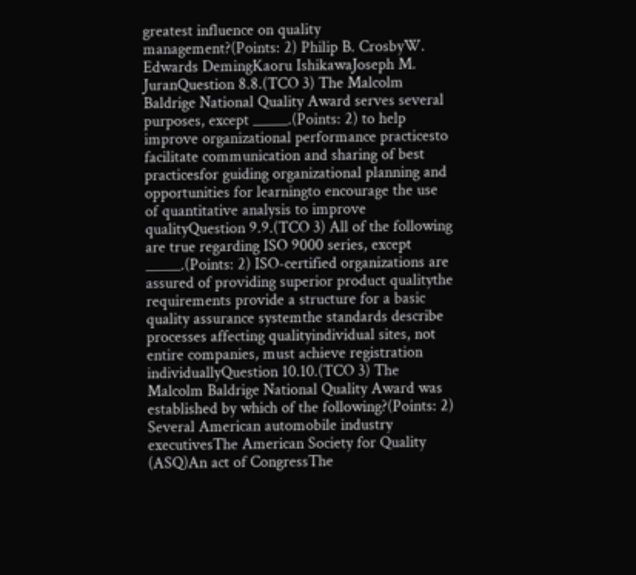greatest influence on quality management?(Points: 2) Philip B. CrosbyW. Edwards DemingKaoru IshikawaJoseph M. JuranQuestion 8.8.(TCO 3) The Malcolm Baldrige National Quality Award serves several purposes, except _____.(Points: 2) to help improve organizational performance practicesto facilitate communication and sharing of best practicesfor guiding organizational planning and opportunities for learningto encourage the use of quantitative analysis to improve qualityQuestion 9.9.(TCO 3) All of the following are true regarding ISO 9000 series, except _____.(Points: 2) ISO-certified organizations are assured of providing superior product qualitythe requirements provide a structure for a basic quality assurance systemthe standards describe processes affecting qualityindividual sites, not entire companies, must achieve registration individuallyQuestion 10.10.(TCO 3) The Malcolm Baldrige National Quality Award was established by which of the following?(Points: 2) Several American automobile industry executivesThe American Society for Quality (ASQ)An act of CongressThe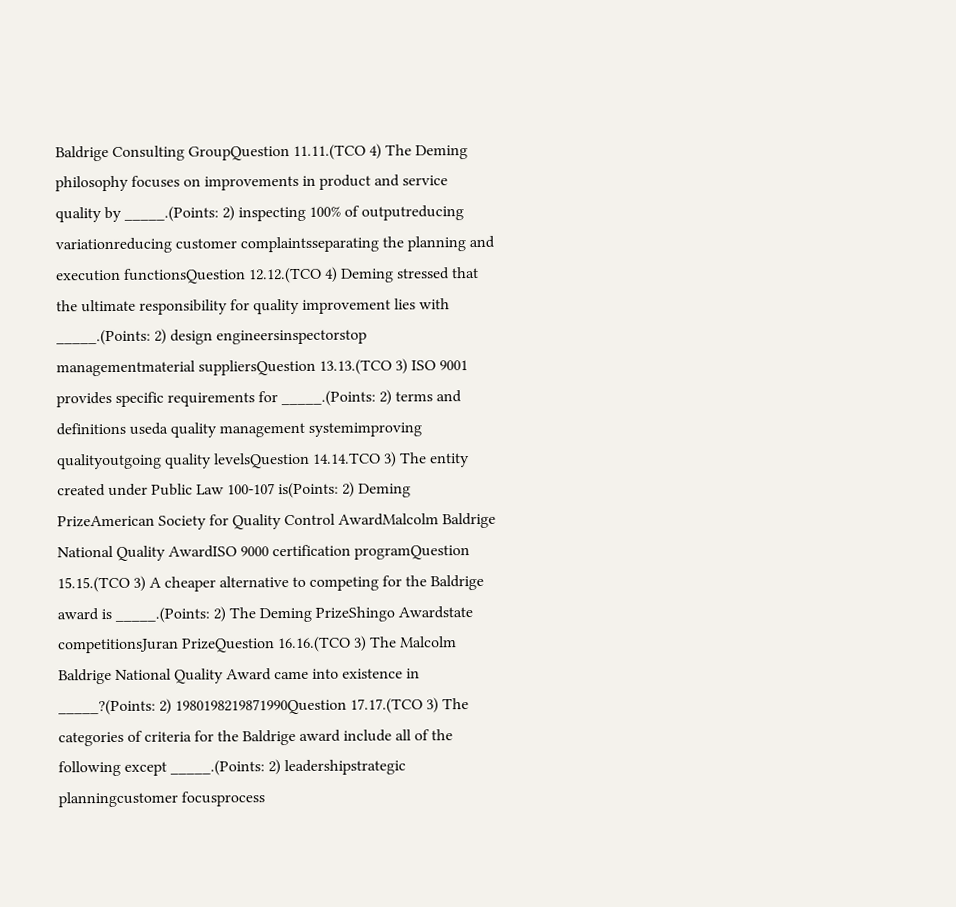Baldrige Consulting GroupQuestion 11.11.(TCO 4) The Deming philosophy focuses on improvements in product and service quality by _____.(Points: 2) inspecting 100% of outputreducing variationreducing customer complaintsseparating the planning and execution functionsQuestion 12.12.(TCO 4) Deming stressed that the ultimate responsibility for quality improvement lies with _____.(Points: 2) design engineersinspectorstop managementmaterial suppliersQuestion 13.13.(TCO 3) ISO 9001 provides specific requirements for _____.(Points: 2) terms and definitions useda quality management systemimproving qualityoutgoing quality levelsQuestion 14.14.TCO 3) The entity created under Public Law 100-107 is(Points: 2) Deming PrizeAmerican Society for Quality Control AwardMalcolm Baldrige National Quality AwardISO 9000 certification programQuestion 15.15.(TCO 3) A cheaper alternative to competing for the Baldrige award is _____.(Points: 2) The Deming PrizeShingo Awardstate competitionsJuran PrizeQuestion 16.16.(TCO 3) The Malcolm Baldrige National Quality Award came into existence in _____?(Points: 2) 1980198219871990Question 17.17.(TCO 3) The categories of criteria for the Baldrige award include all of the following except _____.(Points: 2) leadershipstrategic planningcustomer focusprocess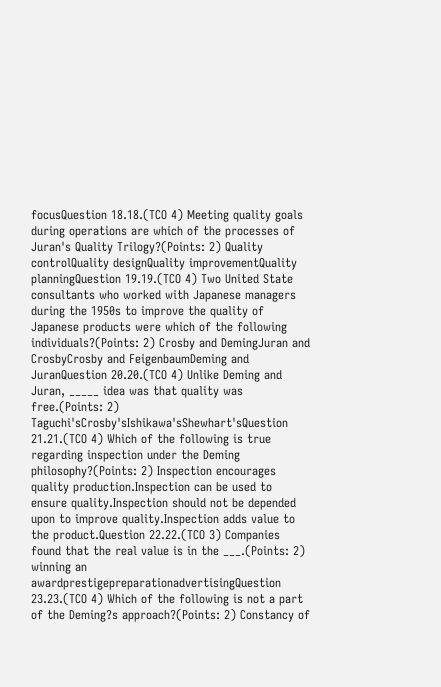focusQuestion 18.18.(TCO 4) Meeting quality goals during operations are which of the processes of Juran's Quality Trilogy?(Points: 2) Quality controlQuality designQuality improvementQuality planningQuestion 19.19.(TCO 4) Two United State consultants who worked with Japanese managers during the 1950s to improve the quality of Japanese products were which of the following individuals?(Points: 2) Crosby and DemingJuran and CrosbyCrosby and FeigenbaumDeming and JuranQuestion 20.20.(TCO 4) Unlike Deming and Juran, _____ idea was that quality was free.(Points: 2) Taguchi'sCrosby'sIshikawa'sShewhart'sQuestion 21.21.(TCO 4) Which of the following is true regarding inspection under the Deming philosophy?(Points: 2) Inspection encourages quality production.Inspection can be used to ensure quality.Inspection should not be depended upon to improve quality.Inspection adds value to the product.Question 22.22.(TCO 3) Companies found that the real value is in the ___.(Points: 2) winning an awardprestigepreparationadvertisingQuestion 23.23.(TCO 4) Which of the following is not a part of the Deming?s approach?(Points: 2) Constancy of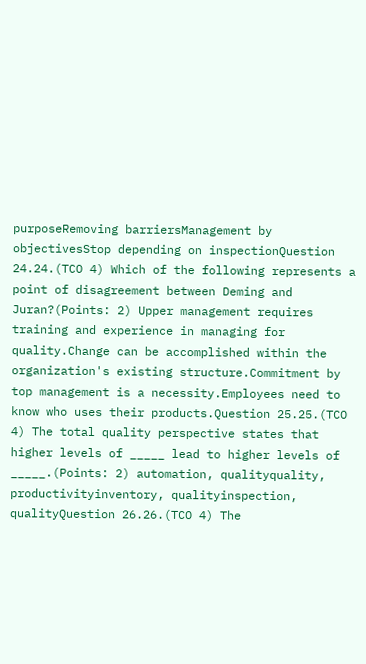purposeRemoving barriersManagement by objectivesStop depending on inspectionQuestion 24.24.(TCO 4) Which of the following represents a point of disagreement between Deming and Juran?(Points: 2) Upper management requires training and experience in managing for quality.Change can be accomplished within the organization's existing structure.Commitment by top management is a necessity.Employees need to know who uses their products.Question 25.25.(TCO 4) The total quality perspective states that higher levels of _____ lead to higher levels of _____.(Points: 2) automation, qualityquality, productivityinventory, qualityinspection, qualityQuestion 26.26.(TCO 4) The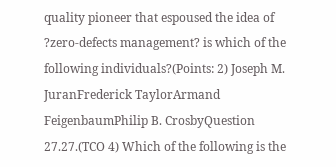quality pioneer that espoused the idea of ?zero-defects management? is which of the following individuals?(Points: 2) Joseph M. JuranFrederick TaylorArmand FeigenbaumPhilip B. CrosbyQuestion 27.27.(TCO 4) Which of the following is the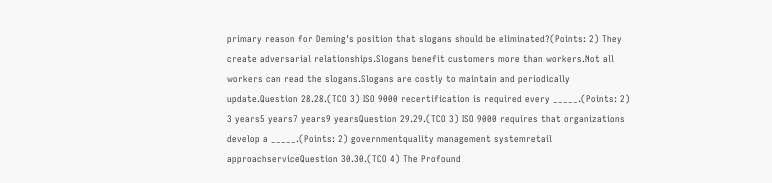primary reason for Deming's position that slogans should be eliminated?(Points: 2) They create adversarial relationships.Slogans benefit customers more than workers.Not all workers can read the slogans.Slogans are costly to maintain and periodically update.Question 28.28.(TCO 3) ISO 9000 recertification is required every _____.(Points: 2) 3 years5 years7 years9 yearsQuestion 29.29.(TCO 3) ISO 9000 requires that organizations develop a _____.(Points: 2) governmentquality management systemretail approachserviceQuestion 30.30.(TCO 4) The Profound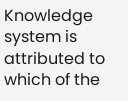Knowledge system is attributed to which of the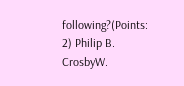following?(Points: 2) Philip B. CrosbyW.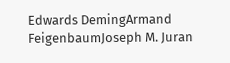Edwards DemingArmand FeigenbaumJoseph M. Juran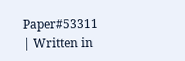Paper#53311 | Written in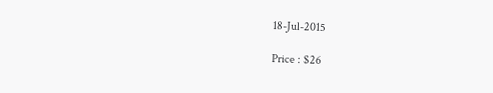18-Jul-2015

Price : $26